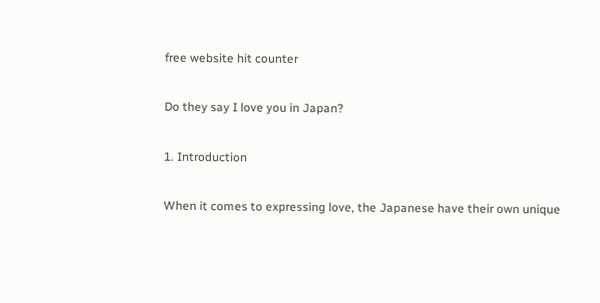free website hit counter

Do they say I love you in Japan?

1. Introduction

When it comes to expressing love, the Japanese have their own unique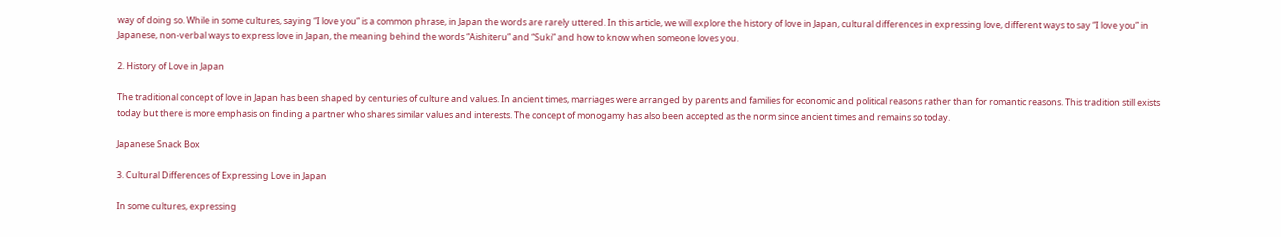way of doing so. While in some cultures, saying “I love you” is a common phrase, in Japan the words are rarely uttered. In this article, we will explore the history of love in Japan, cultural differences in expressing love, different ways to say “I love you” in Japanese, non-verbal ways to express love in Japan, the meaning behind the words “Aishiteru” and “Suki” and how to know when someone loves you.

2. History of Love in Japan

The traditional concept of love in Japan has been shaped by centuries of culture and values. In ancient times, marriages were arranged by parents and families for economic and political reasons rather than for romantic reasons. This tradition still exists today but there is more emphasis on finding a partner who shares similar values and interests. The concept of monogamy has also been accepted as the norm since ancient times and remains so today.

Japanese Snack Box

3. Cultural Differences of Expressing Love in Japan

In some cultures, expressing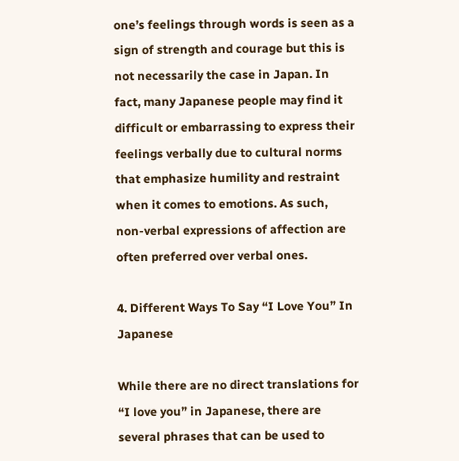one’s feelings through words is seen as a sign of strength and courage but this is not necessarily the case in Japan. In fact, many Japanese people may find it difficult or embarrassing to express their feelings verbally due to cultural norms that emphasize humility and restraint when it comes to emotions. As such, non-verbal expressions of affection are often preferred over verbal ones.

4. Different Ways To Say “I Love You” In Japanese

While there are no direct translations for “I love you” in Japanese, there are several phrases that can be used to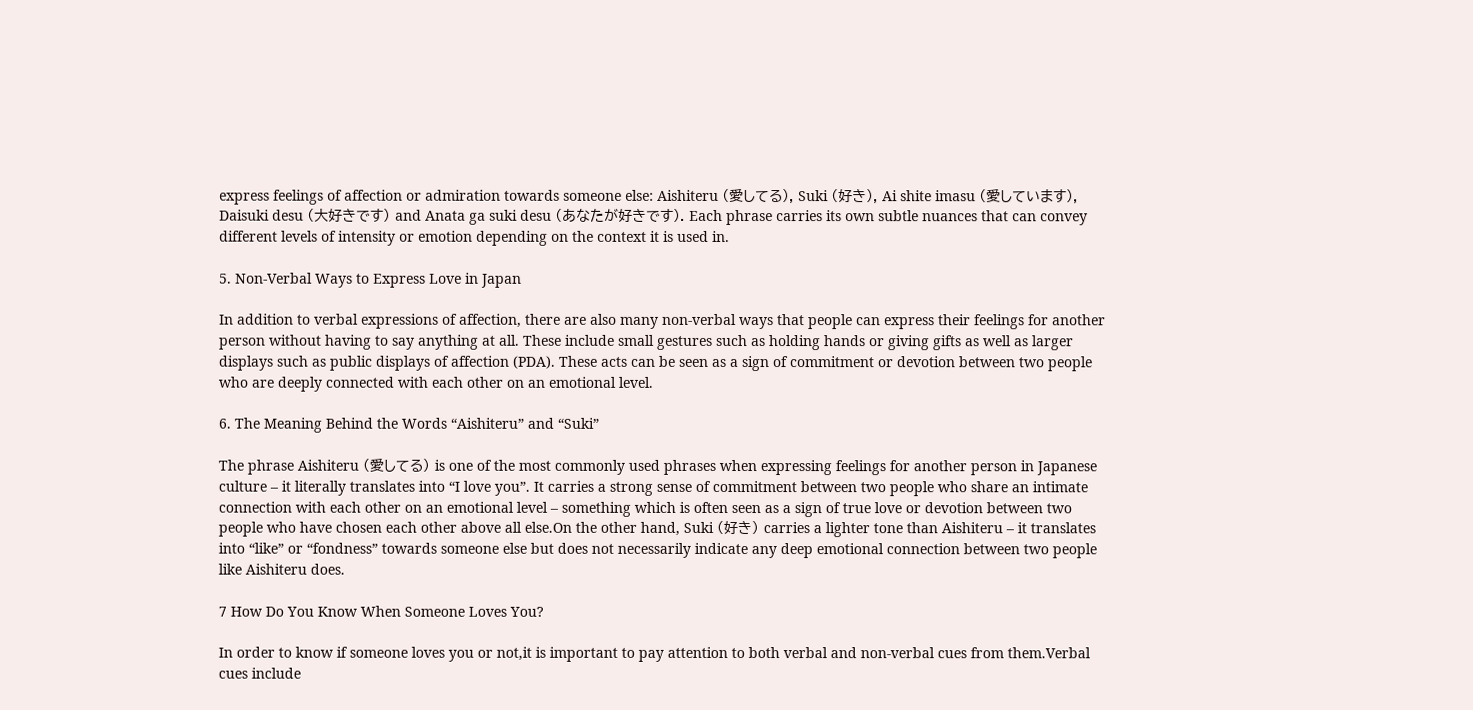express feelings of affection or admiration towards someone else: Aishiteru (愛してる), Suki (好き), Ai shite imasu (愛しています), Daisuki desu (大好きです) and Anata ga suki desu (あなたが好きです). Each phrase carries its own subtle nuances that can convey different levels of intensity or emotion depending on the context it is used in.

5. Non-Verbal Ways to Express Love in Japan

In addition to verbal expressions of affection, there are also many non-verbal ways that people can express their feelings for another person without having to say anything at all. These include small gestures such as holding hands or giving gifts as well as larger displays such as public displays of affection (PDA). These acts can be seen as a sign of commitment or devotion between two people who are deeply connected with each other on an emotional level.

6. The Meaning Behind the Words “Aishiteru” and “Suki”

The phrase Aishiteru (愛してる) is one of the most commonly used phrases when expressing feelings for another person in Japanese culture – it literally translates into “I love you”. It carries a strong sense of commitment between two people who share an intimate connection with each other on an emotional level – something which is often seen as a sign of true love or devotion between two people who have chosen each other above all else.On the other hand, Suki (好き) carries a lighter tone than Aishiteru – it translates into “like” or “fondness” towards someone else but does not necessarily indicate any deep emotional connection between two people like Aishiteru does.

7 How Do You Know When Someone Loves You?

In order to know if someone loves you or not,it is important to pay attention to both verbal and non-verbal cues from them.Verbal cues include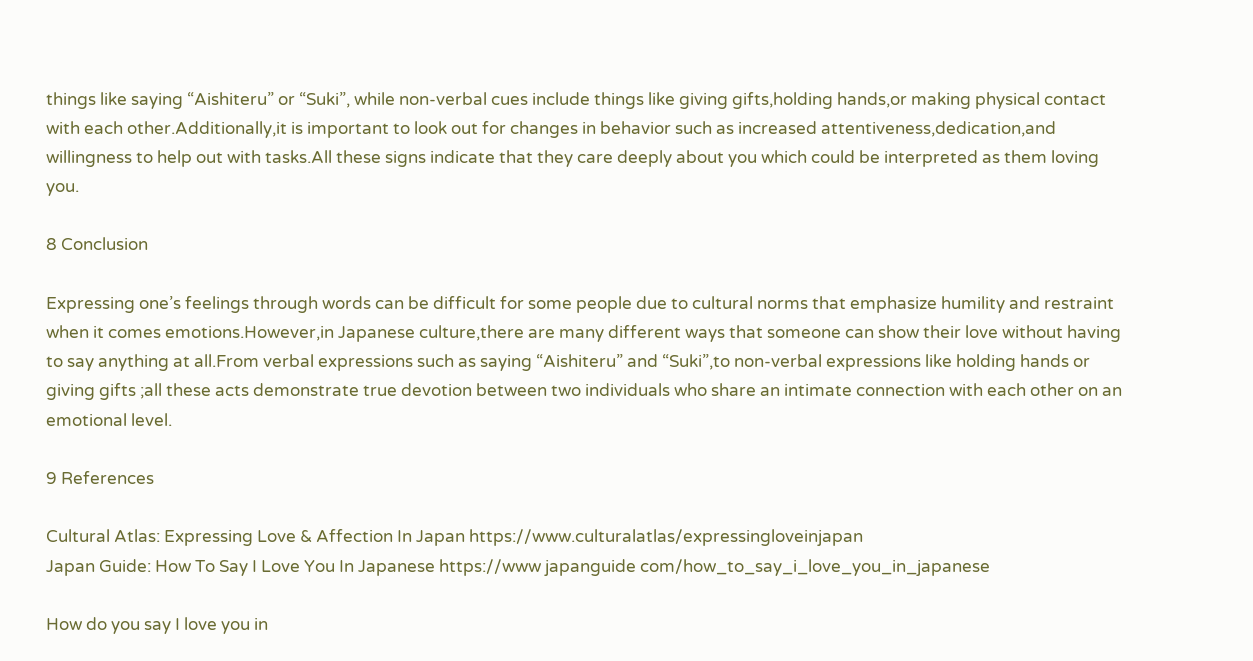things like saying “Aishiteru” or “Suki”, while non-verbal cues include things like giving gifts,holding hands,or making physical contact with each other.Additionally,it is important to look out for changes in behavior such as increased attentiveness,dedication,and willingness to help out with tasks.All these signs indicate that they care deeply about you which could be interpreted as them loving you.

8 Conclusion

Expressing one’s feelings through words can be difficult for some people due to cultural norms that emphasize humility and restraint when it comes emotions.However,in Japanese culture,there are many different ways that someone can show their love without having to say anything at all.From verbal expressions such as saying “Aishiteru” and “Suki”,to non-verbal expressions like holding hands or giving gifts ;all these acts demonstrate true devotion between two individuals who share an intimate connection with each other on an emotional level.

9 References

Cultural Atlas: Expressing Love & Affection In Japan https://www.culturalatlas/expressingloveinjapan
Japan Guide: How To Say I Love You In Japanese https://www japanguide com/how_to_say_i_love_you_in_japanese

How do you say I love you in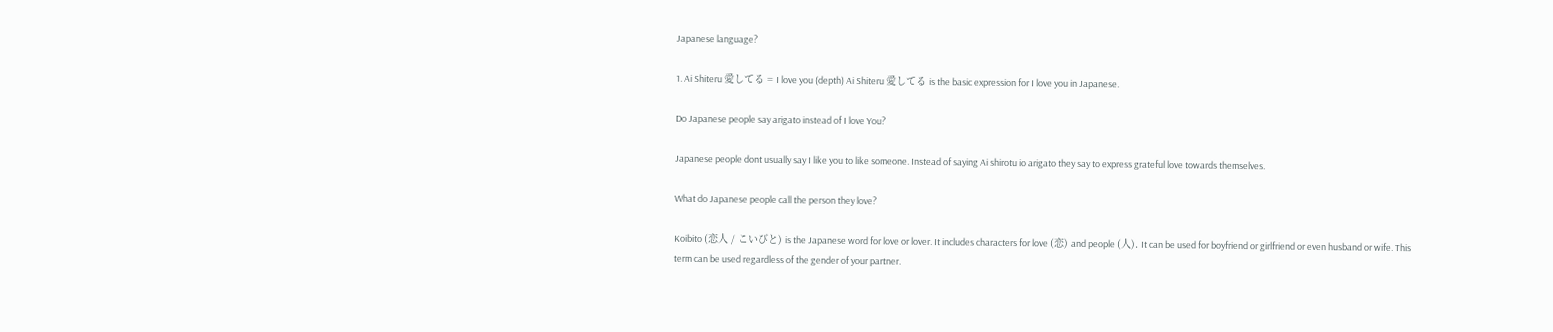Japanese language?

1. Ai Shiteru 愛してる = I love you (depth) Ai Shiteru 愛してる is the basic expression for I love you in Japanese.

Do Japanese people say arigato instead of I love You?

Japanese people dont usually say I like you to like someone. Instead of saying Ai shirotu io arigato they say to express grateful love towards themselves.

What do Japanese people call the person they love?

Koibito (恋人 / こいびと) is the Japanese word for love or lover. It includes characters for love (恋) and people (人). It can be used for boyfriend or girlfriend or even husband or wife. This term can be used regardless of the gender of your partner.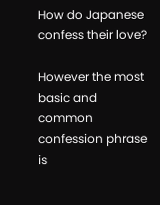How do Japanese confess their love?

However the most basic and common confession phrase is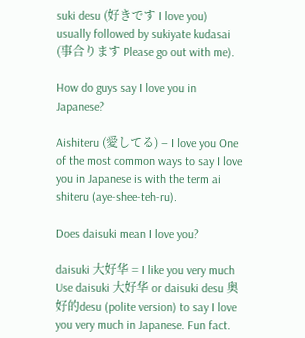suki desu (好きです I love you) usually followed by sukiyate kudasai (事合ります Please go out with me).

How do guys say I love you in Japanese?

Aishiteru (愛してる) – I love you One of the most common ways to say I love you in Japanese is with the term ai shiteru (aye-shee-teh-ru).

Does daisuki mean I love you?

daisuki 大好华 = I like you very much Use daisuki 大好华 or daisuki desu 奥好的desu (polite version) to say I love you very much in Japanese. Fun fact.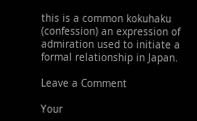this is a common kokuhaku (confession) an expression of admiration used to initiate a formal relationship in Japan.

Leave a Comment

Your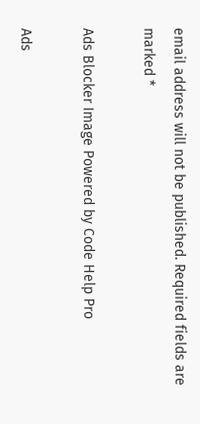email address will not be published. Required fields are marked *

Ads Blocker Image Powered by Code Help Pro

Ads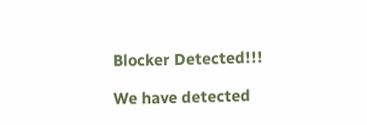Blocker Detected!!!

We have detected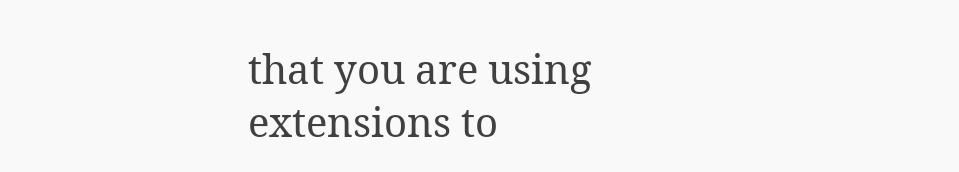that you are using extensions to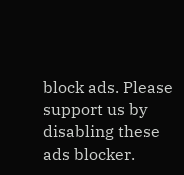block ads. Please support us by disabling these ads blocker.